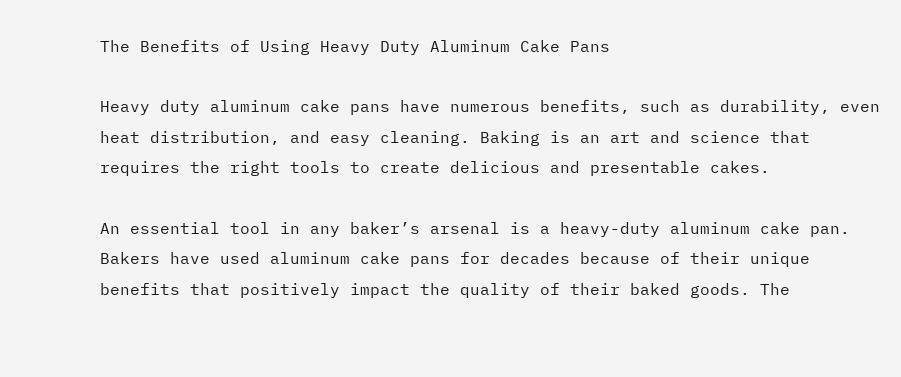The Benefits of Using Heavy Duty Aluminum Cake Pans

Heavy duty aluminum cake pans have numerous benefits, such as durability, even heat distribution, and easy cleaning. Baking is an art and science that requires the right tools to create delicious and presentable cakes.

An essential tool in any baker’s arsenal is a heavy-duty aluminum cake pan. Bakers have used aluminum cake pans for decades because of their unique benefits that positively impact the quality of their baked goods. The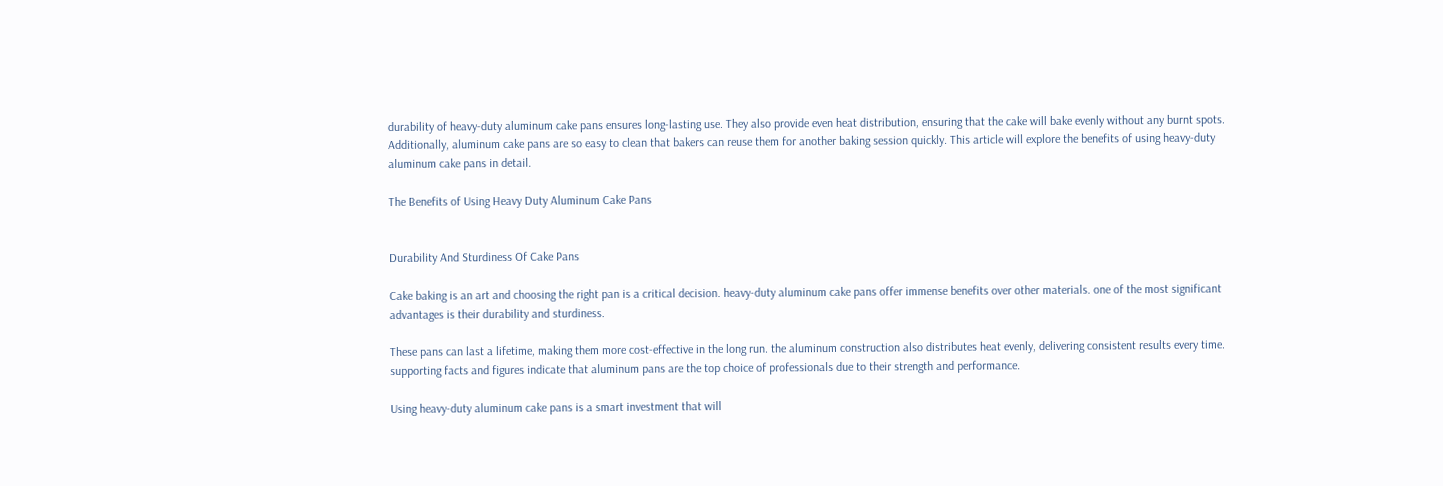durability of heavy-duty aluminum cake pans ensures long-lasting use. They also provide even heat distribution, ensuring that the cake will bake evenly without any burnt spots. Additionally, aluminum cake pans are so easy to clean that bakers can reuse them for another baking session quickly. This article will explore the benefits of using heavy-duty aluminum cake pans in detail.

The Benefits of Using Heavy Duty Aluminum Cake Pans


Durability And Sturdiness Of Cake Pans

Cake baking is an art and choosing the right pan is a critical decision. heavy-duty aluminum cake pans offer immense benefits over other materials. one of the most significant advantages is their durability and sturdiness.

These pans can last a lifetime, making them more cost-effective in the long run. the aluminum construction also distributes heat evenly, delivering consistent results every time. supporting facts and figures indicate that aluminum pans are the top choice of professionals due to their strength and performance.

Using heavy-duty aluminum cake pans is a smart investment that will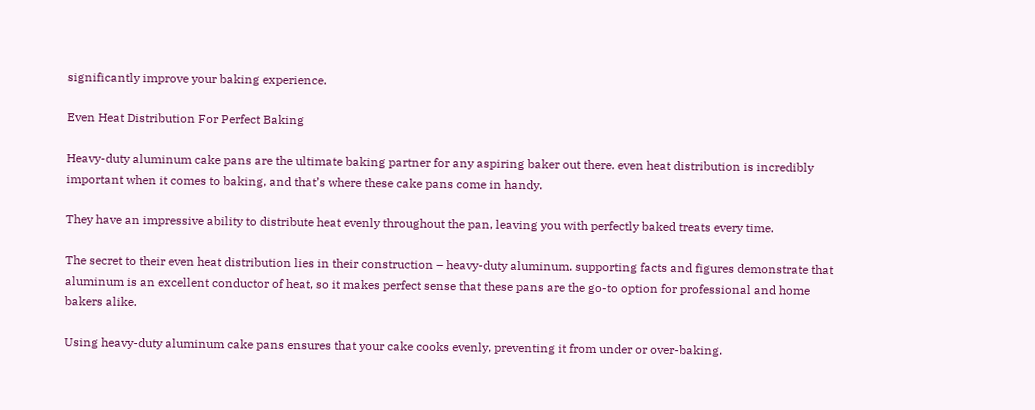significantly improve your baking experience.

Even Heat Distribution For Perfect Baking

Heavy-duty aluminum cake pans are the ultimate baking partner for any aspiring baker out there. even heat distribution is incredibly important when it comes to baking, and that’s where these cake pans come in handy.

They have an impressive ability to distribute heat evenly throughout the pan, leaving you with perfectly baked treats every time.

The secret to their even heat distribution lies in their construction – heavy-duty aluminum. supporting facts and figures demonstrate that aluminum is an excellent conductor of heat, so it makes perfect sense that these pans are the go-to option for professional and home bakers alike.

Using heavy-duty aluminum cake pans ensures that your cake cooks evenly, preventing it from under or over-baking.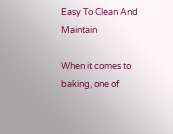Easy To Clean And Maintain

When it comes to baking, one of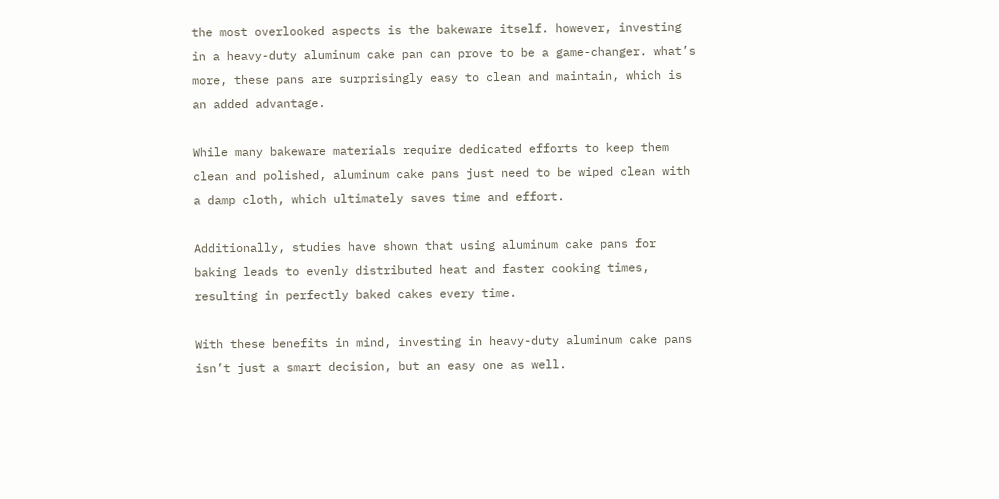the most overlooked aspects is the bakeware itself. however, investing in a heavy-duty aluminum cake pan can prove to be a game-changer. what’s more, these pans are surprisingly easy to clean and maintain, which is an added advantage.

While many bakeware materials require dedicated efforts to keep them clean and polished, aluminum cake pans just need to be wiped clean with a damp cloth, which ultimately saves time and effort.

Additionally, studies have shown that using aluminum cake pans for baking leads to evenly distributed heat and faster cooking times, resulting in perfectly baked cakes every time.

With these benefits in mind, investing in heavy-duty aluminum cake pans isn’t just a smart decision, but an easy one as well.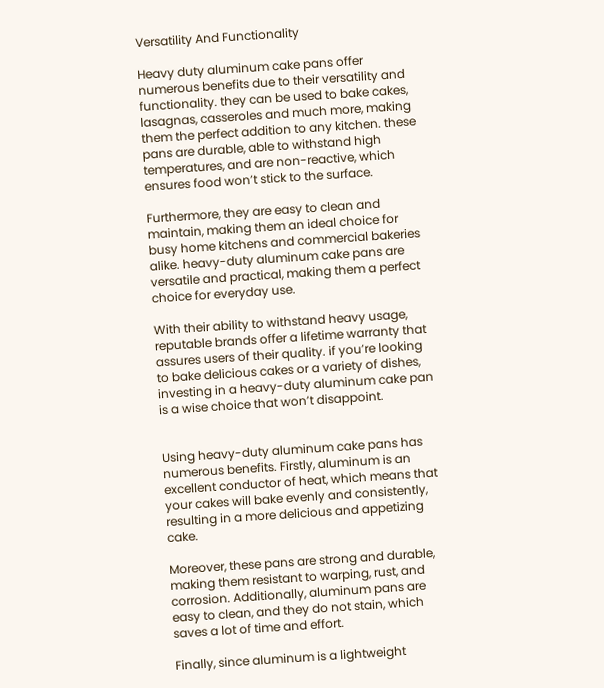Versatility And Functionality

Heavy duty aluminum cake pans offer numerous benefits due to their versatility and functionality. they can be used to bake cakes, lasagnas, casseroles and much more, making them the perfect addition to any kitchen. these pans are durable, able to withstand high temperatures, and are non-reactive, which ensures food won’t stick to the surface.

Furthermore, they are easy to clean and maintain, making them an ideal choice for busy home kitchens and commercial bakeries alike. heavy-duty aluminum cake pans are versatile and practical, making them a perfect choice for everyday use.

With their ability to withstand heavy usage, reputable brands offer a lifetime warranty that assures users of their quality. if you’re looking to bake delicious cakes or a variety of dishes, investing in a heavy-duty aluminum cake pan is a wise choice that won’t disappoint.


Using heavy-duty aluminum cake pans has numerous benefits. Firstly, aluminum is an excellent conductor of heat, which means that your cakes will bake evenly and consistently, resulting in a more delicious and appetizing cake.

Moreover, these pans are strong and durable, making them resistant to warping, rust, and corrosion. Additionally, aluminum pans are easy to clean, and they do not stain, which saves a lot of time and effort.

Finally, since aluminum is a lightweight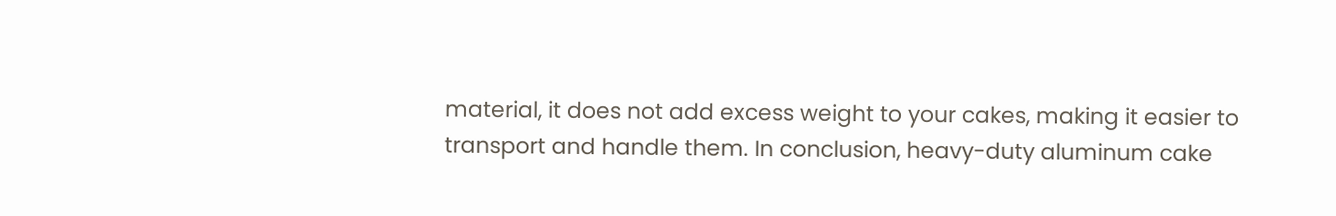material, it does not add excess weight to your cakes, making it easier to transport and handle them. In conclusion, heavy-duty aluminum cake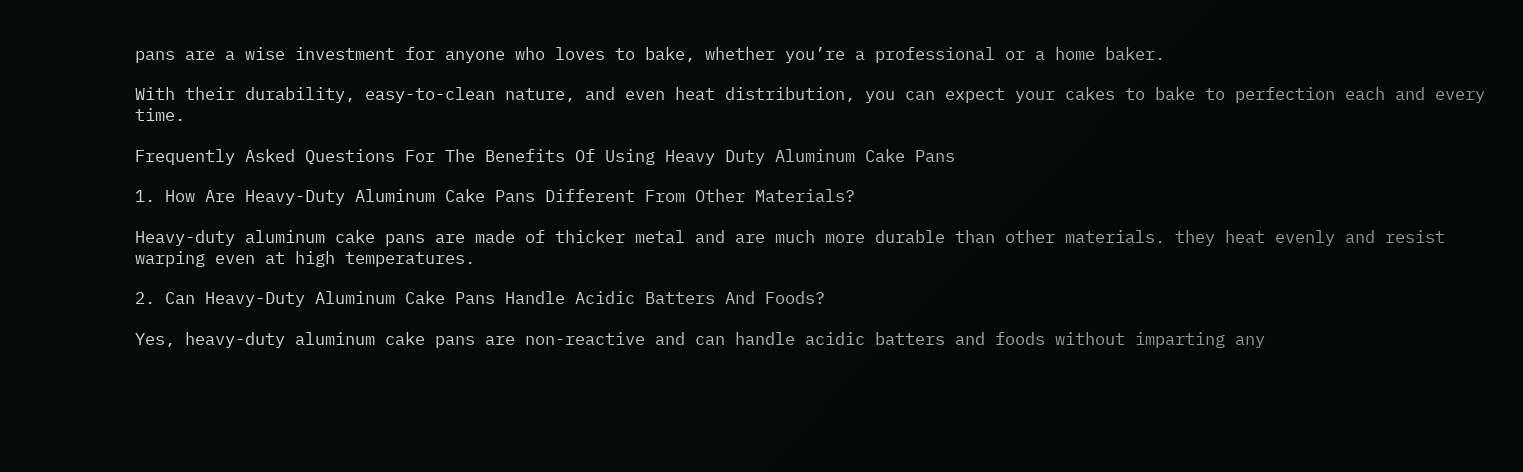pans are a wise investment for anyone who loves to bake, whether you’re a professional or a home baker.

With their durability, easy-to-clean nature, and even heat distribution, you can expect your cakes to bake to perfection each and every time.

Frequently Asked Questions For The Benefits Of Using Heavy Duty Aluminum Cake Pans

1. How Are Heavy-Duty Aluminum Cake Pans Different From Other Materials?

Heavy-duty aluminum cake pans are made of thicker metal and are much more durable than other materials. they heat evenly and resist warping even at high temperatures.

2. Can Heavy-Duty Aluminum Cake Pans Handle Acidic Batters And Foods?

Yes, heavy-duty aluminum cake pans are non-reactive and can handle acidic batters and foods without imparting any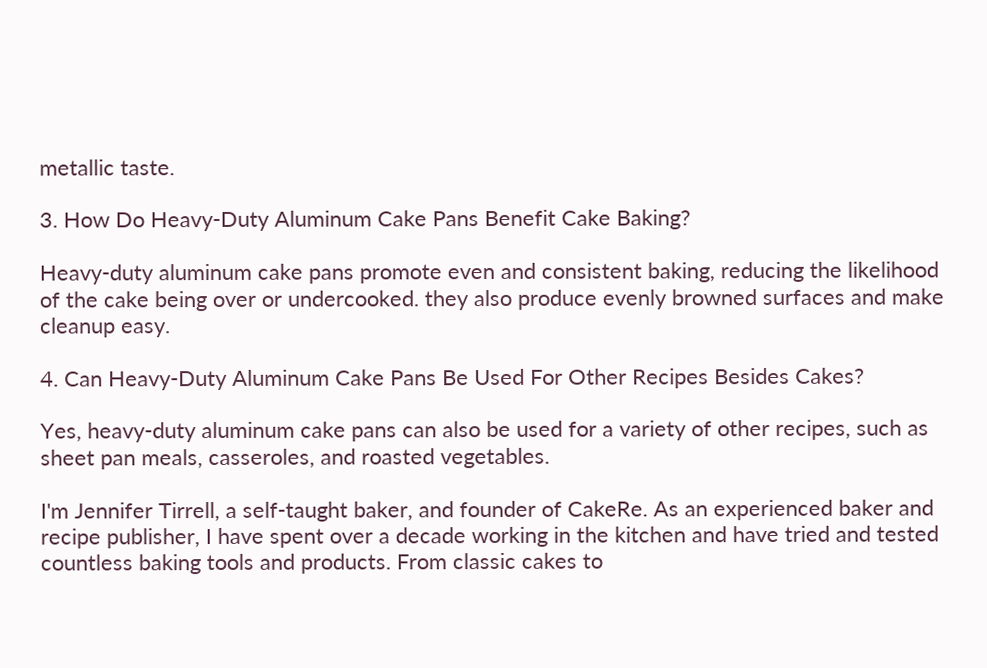metallic taste.

3. How Do Heavy-Duty Aluminum Cake Pans Benefit Cake Baking?

Heavy-duty aluminum cake pans promote even and consistent baking, reducing the likelihood of the cake being over or undercooked. they also produce evenly browned surfaces and make cleanup easy.

4. Can Heavy-Duty Aluminum Cake Pans Be Used For Other Recipes Besides Cakes?

Yes, heavy-duty aluminum cake pans can also be used for a variety of other recipes, such as sheet pan meals, casseroles, and roasted vegetables.

I'm Jennifer Tirrell, a self-taught baker, and founder of CakeRe. As an experienced baker and recipe publisher, I have spent over a decade working in the kitchen and have tried and tested countless baking tools and products. From classic cakes to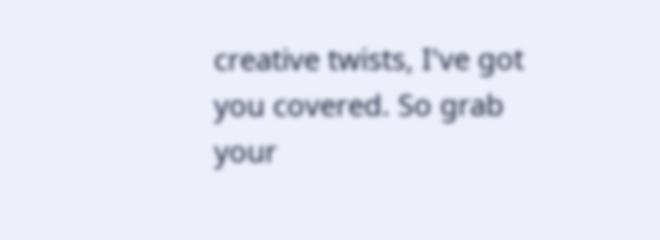creative twists, I've got you covered. So grab your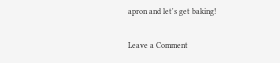apron and let's get baking!

Leave a Comment